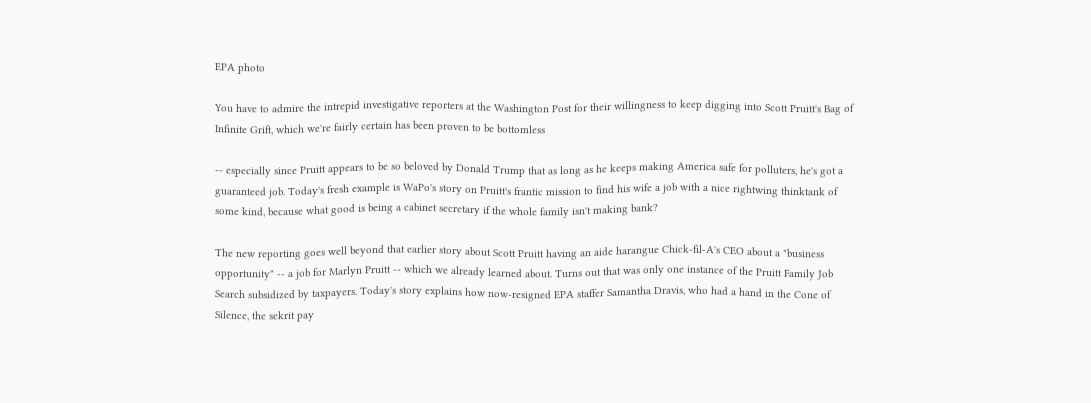EPA photo

You have to admire the intrepid investigative reporters at the Washington Post for their willingness to keep digging into Scott Pruitt's Bag of Infinite Grift, which we're fairly certain has been proven to be bottomless

-- especially since Pruitt appears to be so beloved by Donald Trump that as long as he keeps making America safe for polluters, he's got a guaranteed job. Today's fresh example is WaPo's story on Pruitt's frantic mission to find his wife a job with a nice rightwing thinktank of some kind, because what good is being a cabinet secretary if the whole family isn't making bank?

The new reporting goes well beyond that earlier story about Scott Pruitt having an aide harangue Chick-fil-A's CEO about a "business opportunity" -- a job for Marlyn Pruitt -- which we already learned about. Turns out that was only one instance of the Pruitt Family Job Search subsidized by taxpayers. Today's story explains how now-resigned EPA staffer Samantha Dravis, who had a hand in the Cone of Silence, the sekrit pay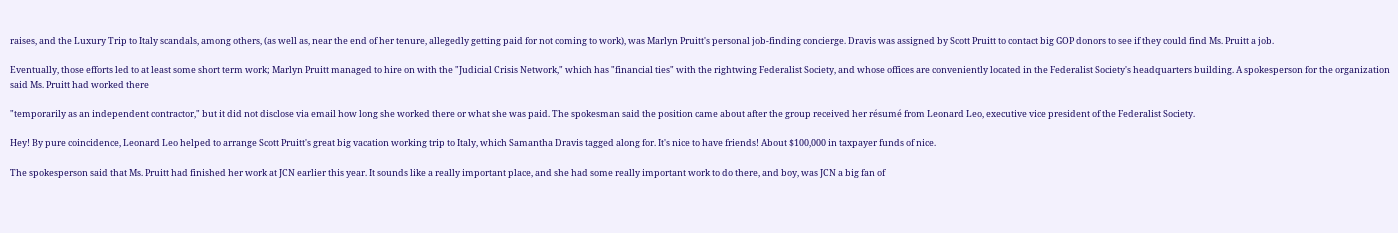raises, and the Luxury Trip to Italy scandals, among others, (as well as, near the end of her tenure, allegedly getting paid for not coming to work), was Marlyn Pruitt's personal job-finding concierge. Dravis was assigned by Scott Pruitt to contact big GOP donors to see if they could find Ms. Pruitt a job.

Eventually, those efforts led to at least some short term work; Marlyn Pruitt managed to hire on with the "Judicial Crisis Network," which has "financial ties" with the rightwing Federalist Society, and whose offices are conveniently located in the Federalist Society's headquarters building. A spokesperson for the organization said Ms. Pruitt had worked there

"temporarily as an independent contractor," but it did not disclose via email how long she worked there or what she was paid. The spokesman said the position came about after the group received her résumé from Leonard Leo, executive vice president of the Federalist Society.

Hey! By pure coincidence, Leonard Leo helped to arrange Scott Pruitt's great big vacation working trip to Italy, which Samantha Dravis tagged along for. It's nice to have friends! About $100,000 in taxpayer funds of nice.

The spokesperson said that Ms. Pruitt had finished her work at JCN earlier this year. It sounds like a really important place, and she had some really important work to do there, and boy, was JCN a big fan of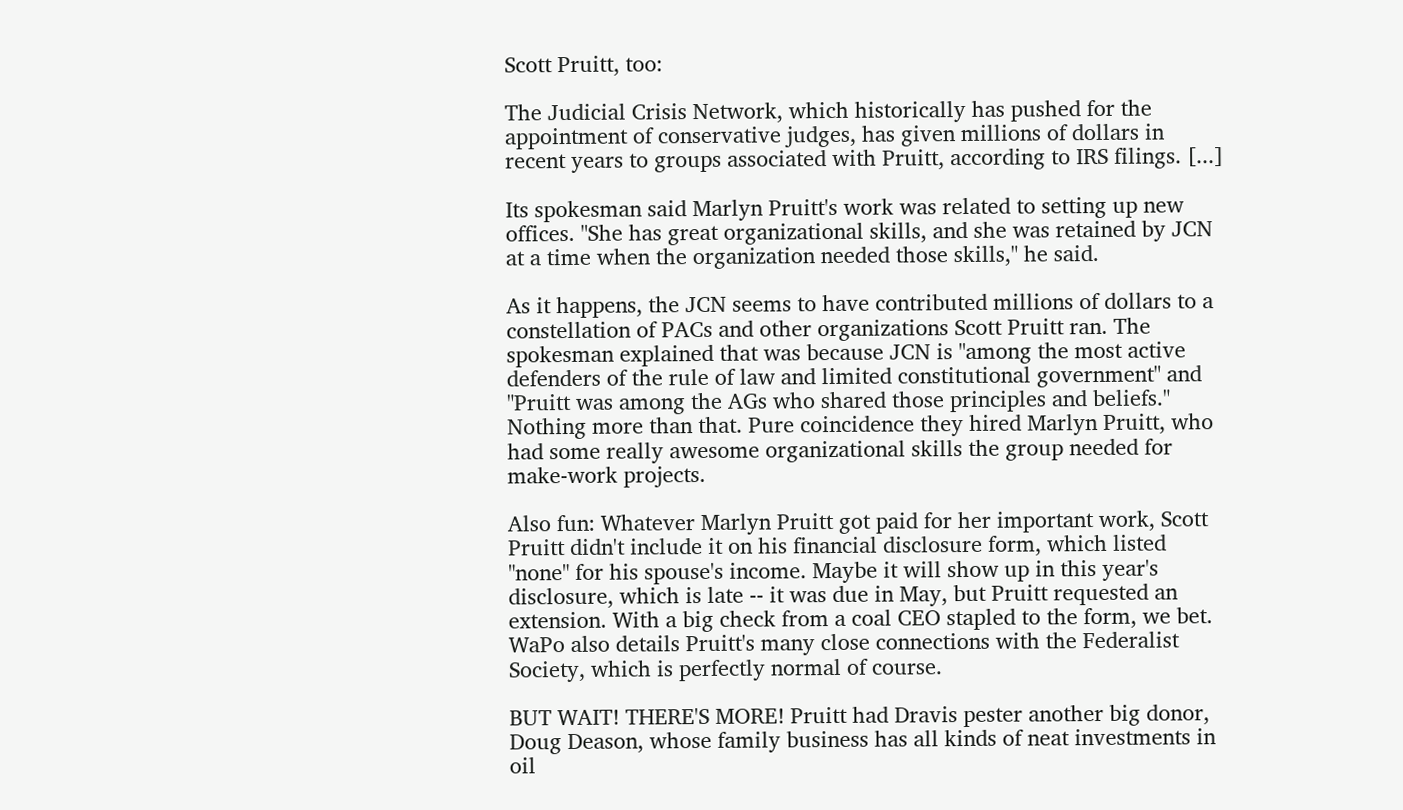Scott Pruitt, too:

The Judicial Crisis Network, which historically has pushed for the appointment of conservative judges, has given millions of dollars in recent years to groups associated with Pruitt, according to IRS filings. [...]

Its spokesman said Marlyn Pruitt's work was related to setting up new offices. "She has great organizational skills, and she was retained by JCN at a time when the organization needed those skills," he said.

As it happens, the JCN seems to have contributed millions of dollars to a constellation of PACs and other organizations Scott Pruitt ran. The spokesman explained that was because JCN is "among the most active defenders of the rule of law and limited constitutional government" and "Pruitt was among the AGs who shared those principles and beliefs." Nothing more than that. Pure coincidence they hired Marlyn Pruitt, who had some really awesome organizational skills the group needed for make-work projects.

Also fun: Whatever Marlyn Pruitt got paid for her important work, Scott Pruitt didn't include it on his financial disclosure form, which listed "none" for his spouse's income. Maybe it will show up in this year's disclosure, which is late -- it was due in May, but Pruitt requested an extension. With a big check from a coal CEO stapled to the form, we bet. WaPo also details Pruitt's many close connections with the Federalist Society, which is perfectly normal of course.

BUT WAIT! THERE'S MORE! Pruitt had Dravis pester another big donor, Doug Deason, whose family business has all kinds of neat investments in oil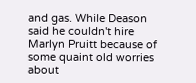and gas. While Deason said he couldn't hire Marlyn Pruitt because of some quaint old worries about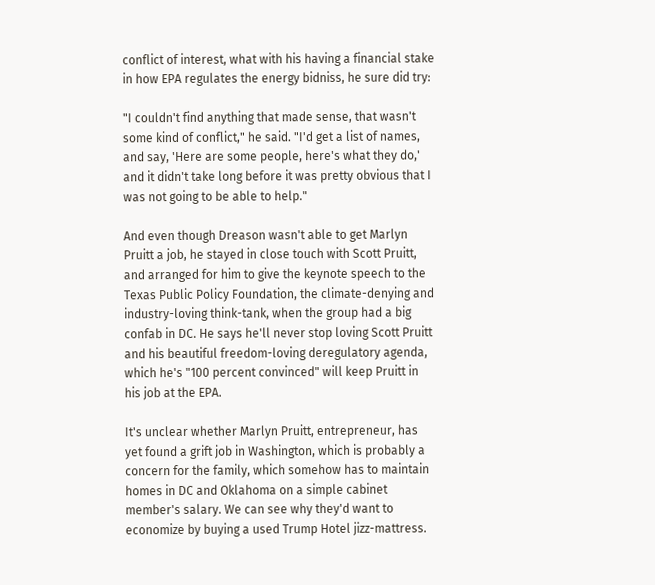conflict of interest, what with his having a financial stake in how EPA regulates the energy bidniss, he sure did try:

"I couldn't find anything that made sense, that wasn't some kind of conflict," he said. "I'd get a list of names, and say, 'Here are some people, here's what they do,' and it didn't take long before it was pretty obvious that I was not going to be able to help."

And even though Dreason wasn't able to get Marlyn Pruitt a job, he stayed in close touch with Scott Pruitt, and arranged for him to give the keynote speech to the Texas Public Policy Foundation, the climate-denying and industry-loving think-tank, when the group had a big confab in DC. He says he'll never stop loving Scott Pruitt and his beautiful freedom-loving deregulatory agenda, which he's "100 percent convinced" will keep Pruitt in his job at the EPA.

It's unclear whether Marlyn Pruitt, entrepreneur, has yet found a grift job in Washington, which is probably a concern for the family, which somehow has to maintain homes in DC and Oklahoma on a simple cabinet member's salary. We can see why they'd want to economize by buying a used Trump Hotel jizz-mattress.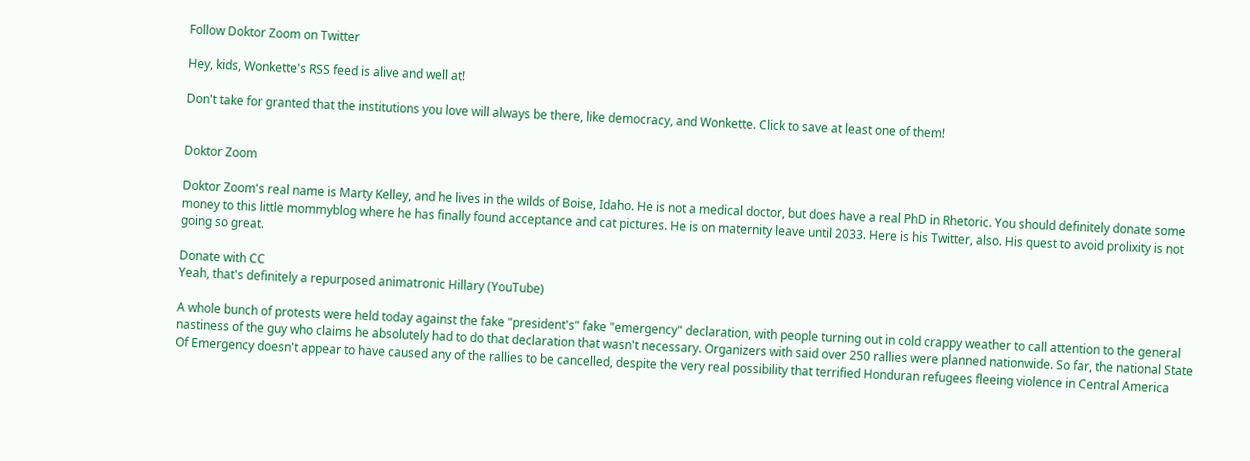Follow Doktor Zoom on Twitter

Hey, kids, Wonkette's RSS feed is alive and well at!

Don't take for granted that the institutions you love will always be there, like democracy, and Wonkette. Click to save at least one of them!


Doktor Zoom

Doktor Zoom's real name is Marty Kelley, and he lives in the wilds of Boise, Idaho. He is not a medical doctor, but does have a real PhD in Rhetoric. You should definitely donate some money to this little mommyblog where he has finally found acceptance and cat pictures. He is on maternity leave until 2033. Here is his Twitter, also. His quest to avoid prolixity is not going so great.

Donate with CC
Yeah, that's definitely a repurposed animatronic Hillary (YouTube)

A whole bunch of protests were held today against the fake "president's" fake "emergency" declaration, with people turning out in cold crappy weather to call attention to the general nastiness of the guy who claims he absolutely had to do that declaration that wasn't necessary. Organizers with said over 250 rallies were planned nationwide. So far, the national State Of Emergency doesn't appear to have caused any of the rallies to be cancelled, despite the very real possibility that terrified Honduran refugees fleeing violence in Central America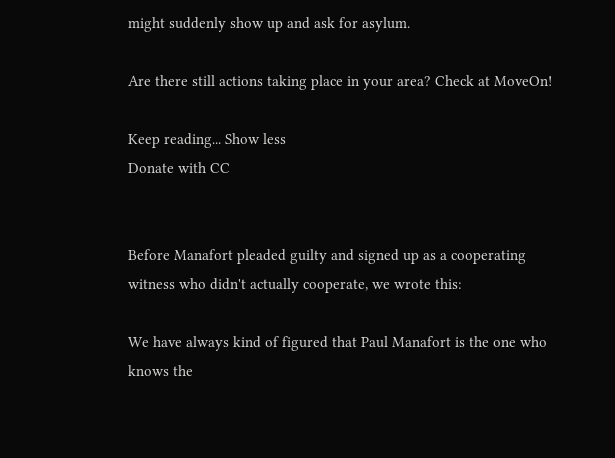might suddenly show up and ask for asylum.

Are there still actions taking place in your area? Check at MoveOn!

Keep reading... Show less
Donate with CC


Before Manafort pleaded guilty and signed up as a cooperating witness who didn't actually cooperate, we wrote this:

We have always kind of figured that Paul Manafort is the one who knows the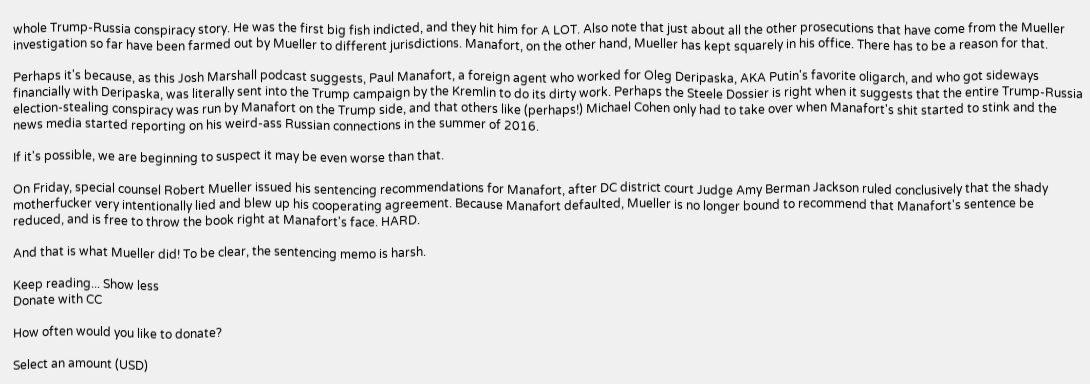whole Trump-Russia conspiracy story. He was the first big fish indicted, and they hit him for A LOT. Also note that just about all the other prosecutions that have come from the Mueller investigation so far have been farmed out by Mueller to different jurisdictions. Manafort, on the other hand, Mueller has kept squarely in his office. There has to be a reason for that.

Perhaps it's because, as this Josh Marshall podcast suggests, Paul Manafort, a foreign agent who worked for Oleg Deripaska, AKA Putin's favorite oligarch, and who got sideways financially with Deripaska, was literally sent into the Trump campaign by the Kremlin to do its dirty work. Perhaps the Steele Dossier is right when it suggests that the entire Trump-Russia election-stealing conspiracy was run by Manafort on the Trump side, and that others like (perhaps!) Michael Cohen only had to take over when Manafort's shit started to stink and the news media started reporting on his weird-ass Russian connections in the summer of 2016.

If it's possible, we are beginning to suspect it may be even worse than that.

On Friday, special counsel Robert Mueller issued his sentencing recommendations for Manafort, after DC district court Judge Amy Berman Jackson ruled conclusively that the shady motherfucker very intentionally lied and blew up his cooperating agreement. Because Manafort defaulted, Mueller is no longer bound to recommend that Manafort's sentence be reduced, and is free to throw the book right at Manafort's face. HARD.

And that is what Mueller did! To be clear, the sentencing memo is harsh.

Keep reading... Show less
Donate with CC

How often would you like to donate?

Select an amount (USD)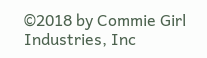©2018 by Commie Girl Industries, Inc